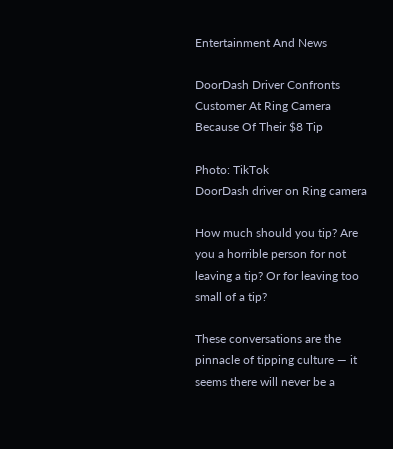Entertainment And News

DoorDash Driver Confronts Customer At Ring Camera Because Of Their $8 Tip

Photo: TikTok
DoorDash driver on Ring camera

How much should you tip? Are you a horrible person for not leaving a tip? Or for leaving too small of a tip?

These conversations are the pinnacle of tipping culture — it seems there will never be a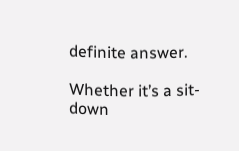definite answer.

Whether it’s a sit-down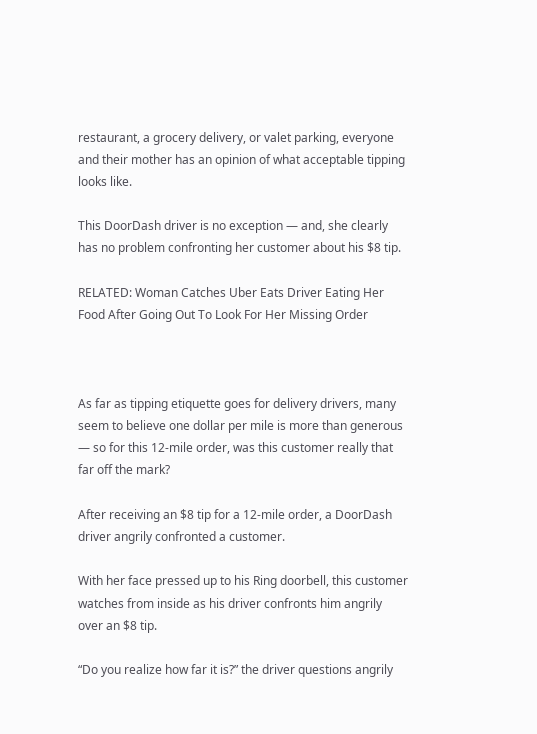restaurant, a grocery delivery, or valet parking, everyone and their mother has an opinion of what acceptable tipping looks like.

This DoorDash driver is no exception — and, she clearly has no problem confronting her customer about his $8 tip.

RELATED: Woman Catches Uber Eats Driver Eating Her Food After Going Out To Look For Her Missing Order



As far as tipping etiquette goes for delivery drivers, many seem to believe one dollar per mile is more than generous — so for this 12-mile order, was this customer really that far off the mark?

After receiving an $8 tip for a 12-mile order, a DoorDash driver angrily confronted a customer.

With her face pressed up to his Ring doorbell, this customer watches from inside as his driver confronts him angrily over an $8 tip.

“Do you realize how far it is?” the driver questions angrily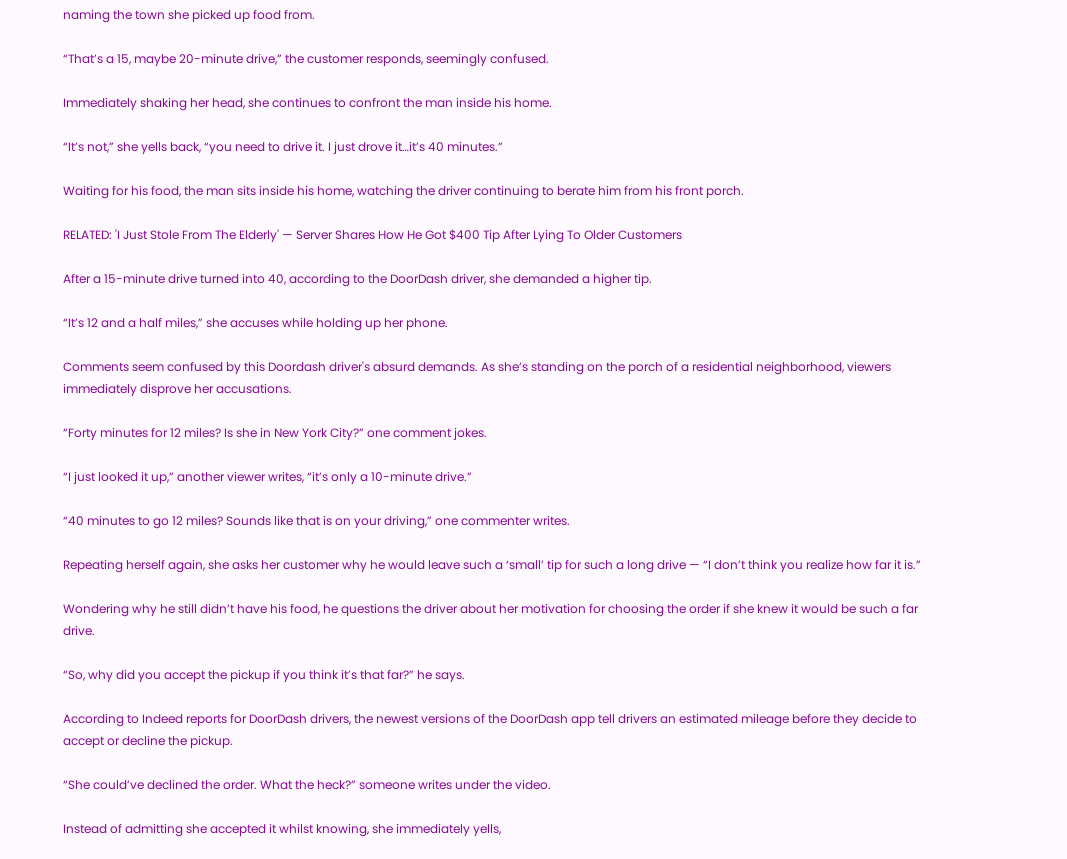naming the town she picked up food from.

“That’s a 15, maybe 20-minute drive,” the customer responds, seemingly confused.

Immediately shaking her head, she continues to confront the man inside his home.

“It’s not,” she yells back, “you need to drive it. I just drove it…it’s 40 minutes.”

Waiting for his food, the man sits inside his home, watching the driver continuing to berate him from his front porch.

RELATED: 'I Just Stole From The Elderly' — Server Shares How He Got $400 Tip After Lying To Older Customers

After a 15-minute drive turned into 40, according to the DoorDash driver, she demanded a higher tip.

“It’s 12 and a half miles,” she accuses while holding up her phone.

Comments seem confused by this Doordash driver's absurd demands. As she’s standing on the porch of a residential neighborhood, viewers immediately disprove her accusations.

“Forty minutes for 12 miles? Is she in New York City?” one comment jokes.

“I just looked it up,” another viewer writes, “it’s only a 10-minute drive.”

“40 minutes to go 12 miles? Sounds like that is on your driving,” one commenter writes.

Repeating herself again, she asks her customer why he would leave such a ‘small’ tip for such a long drive — “I don’t think you realize how far it is.”

Wondering why he still didn’t have his food, he questions the driver about her motivation for choosing the order if she knew it would be such a far drive.

“So, why did you accept the pickup if you think it’s that far?” he says.

According to Indeed reports for DoorDash drivers, the newest versions of the DoorDash app tell drivers an estimated mileage before they decide to accept or decline the pickup.

“She could’ve declined the order. What the heck?” someone writes under the video.

Instead of admitting she accepted it whilst knowing, she immediately yells,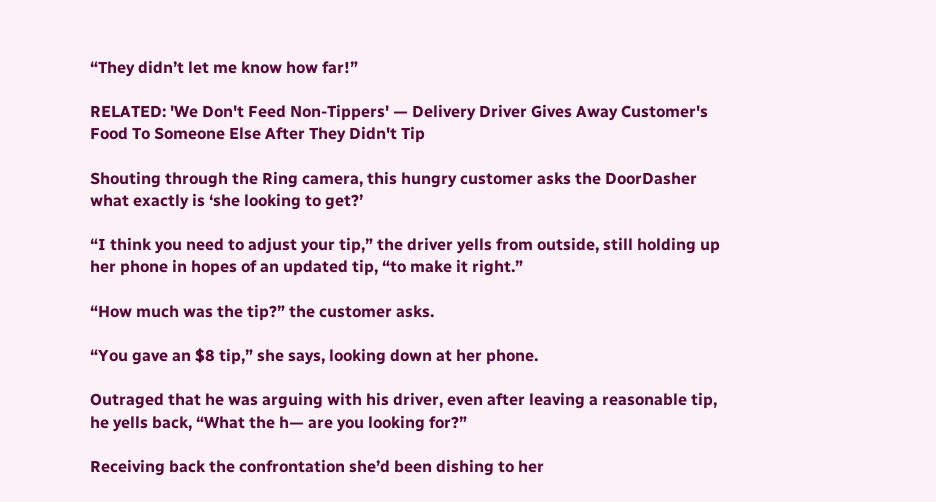“They didn’t let me know how far!”

RELATED: 'We Don't Feed Non-Tippers' — Delivery Driver Gives Away Customer's Food To Someone Else After They Didn't Tip

Shouting through the Ring camera, this hungry customer asks the DoorDasher what exactly is ‘she looking to get?’

“I think you need to adjust your tip,” the driver yells from outside, still holding up her phone in hopes of an updated tip, “to make it right.”

“How much was the tip?” the customer asks.

“You gave an $8 tip,” she says, looking down at her phone.

Outraged that he was arguing with his driver, even after leaving a reasonable tip, he yells back, “What the h— are you looking for?”

Receiving back the confrontation she’d been dishing to her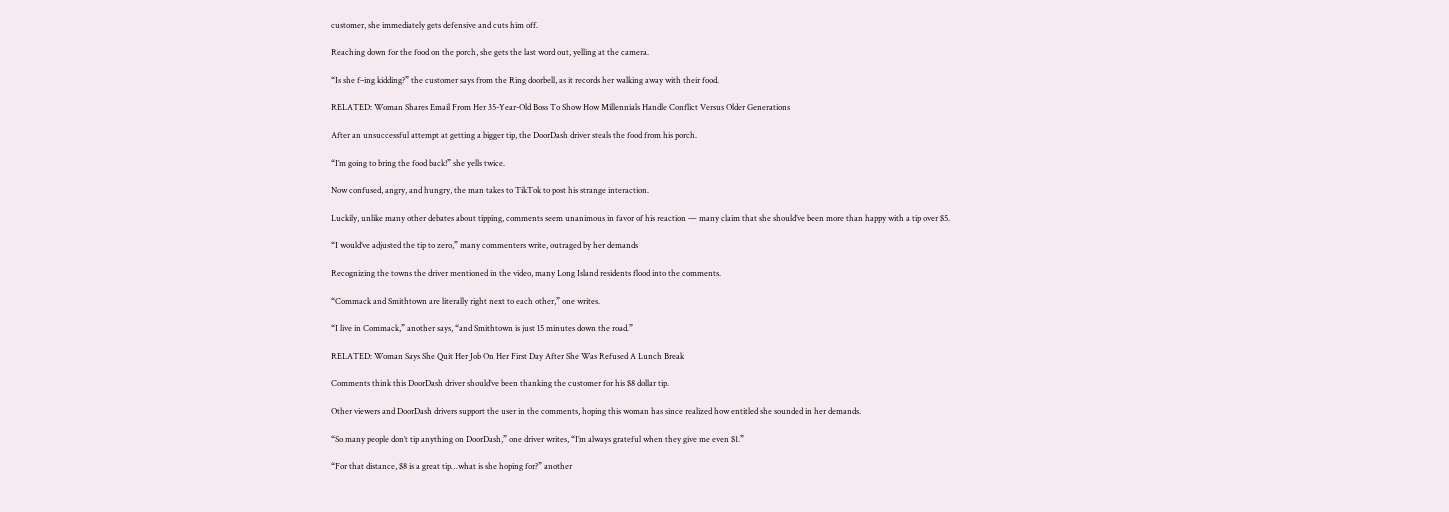customer, she immediately gets defensive and cuts him off.

Reaching down for the food on the porch, she gets the last word out, yelling at the camera.

“Is she f–ing kidding?” the customer says from the Ring doorbell, as it records her walking away with their food.

RELATED: Woman Shares Email From Her 35-Year-Old Boss To Show How Millennials Handle Conflict Versus Older Generations

After an unsuccessful attempt at getting a bigger tip, the DoorDash driver steals the food from his porch.

“I’m going to bring the food back!” she yells twice.

Now confused, angry, and hungry, the man takes to TikTok to post his strange interaction.

Luckily, unlike many other debates about tipping, comments seem unanimous in favor of his reaction — many claim that she should’ve been more than happy with a tip over $5.

“I would’ve adjusted the tip to zero,” many commenters write, outraged by her demands

Recognizing the towns the driver mentioned in the video, many Long Island residents flood into the comments.

“Commack and Smithtown are literally right next to each other,” one writes.

“I live in Commack,” another says, “and Smithtown is just 15 minutes down the road.”

RELATED: Woman Says She Quit Her Job On Her First Day After She Was Refused A Lunch Break

Comments think this DoorDash driver should’ve been thanking the customer for his $8 dollar tip.

Other viewers and DoorDash drivers support the user in the comments, hoping this woman has since realized how entitled she sounded in her demands.

“So many people don’t tip anything on DoorDash,” one driver writes, “I’m always grateful when they give me even $1.”

“For that distance, $8 is a great tip…what is she hoping for?” another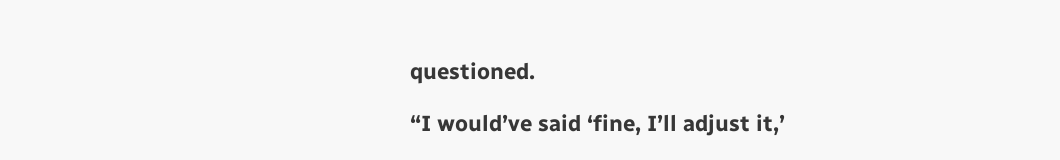questioned.

“I would’ve said ‘fine, I’ll adjust it,’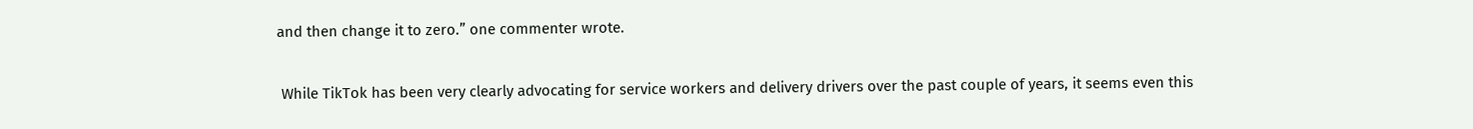and then change it to zero.” one commenter wrote.

 While TikTok has been very clearly advocating for service workers and delivery drivers over the past couple of years, it seems even this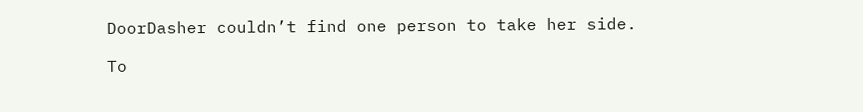DoorDasher couldn’t find one person to take her side.

To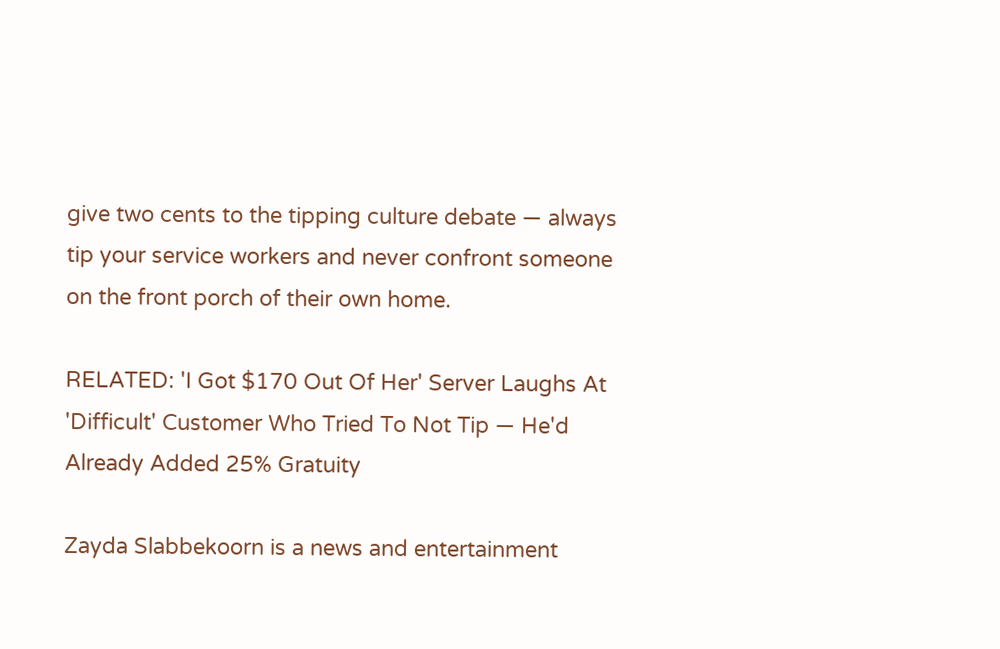give two cents to the tipping culture debate — always tip your service workers and never confront someone on the front porch of their own home.

RELATED: 'I Got $170 Out Of Her' Server Laughs At 'Difficult' Customer Who Tried To Not Tip — He'd Already Added 25% Gratuity

Zayda Slabbekoorn is a news and entertainment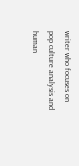writer who focuses on pop culture analysis and human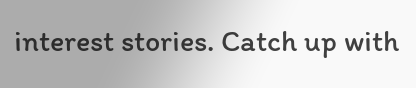interest stories. Catch up with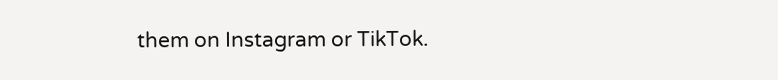them on Instagram or TikTok.